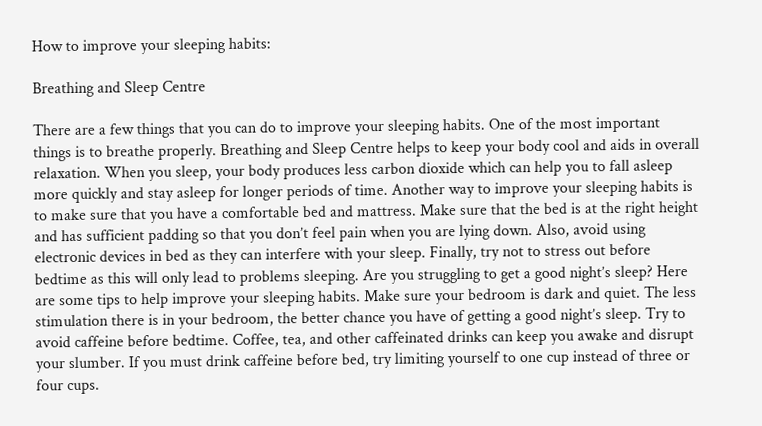How to improve your sleeping habits:

Breathing and Sleep Centre

There are a few things that you can do to improve your sleeping habits. One of the most important things is to breathe properly. Breathing and Sleep Centre helps to keep your body cool and aids in overall relaxation. When you sleep, your body produces less carbon dioxide which can help you to fall asleep more quickly and stay asleep for longer periods of time. Another way to improve your sleeping habits is to make sure that you have a comfortable bed and mattress. Make sure that the bed is at the right height and has sufficient padding so that you don’t feel pain when you are lying down. Also, avoid using electronic devices in bed as they can interfere with your sleep. Finally, try not to stress out before bedtime as this will only lead to problems sleeping. Are you struggling to get a good night’s sleep? Here are some tips to help improve your sleeping habits. Make sure your bedroom is dark and quiet. The less stimulation there is in your bedroom, the better chance you have of getting a good night’s sleep. Try to avoid caffeine before bedtime. Coffee, tea, and other caffeinated drinks can keep you awake and disrupt your slumber. If you must drink caffeine before bed, try limiting yourself to one cup instead of three or four cups.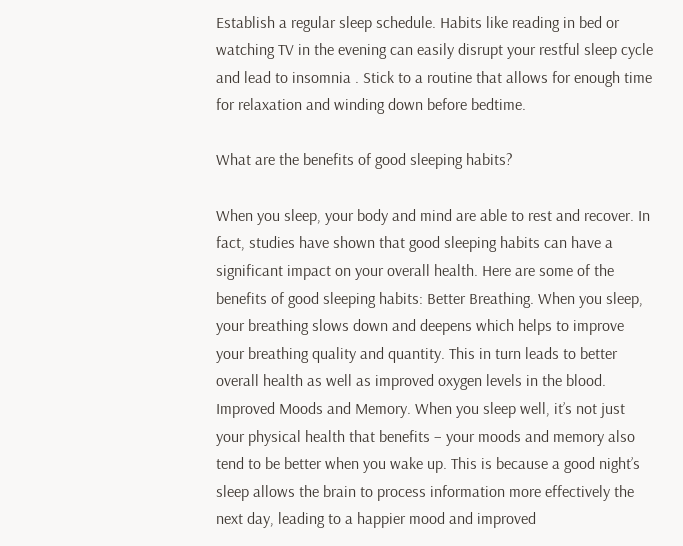Establish a regular sleep schedule. Habits like reading in bed or watching TV in the evening can easily disrupt your restful sleep cycle and lead to insomnia . Stick to a routine that allows for enough time for relaxation and winding down before bedtime.

What are the benefits of good sleeping habits?

When you sleep, your body and mind are able to rest and recover. In fact, studies have shown that good sleeping habits can have a significant impact on your overall health. Here are some of the benefits of good sleeping habits: Better Breathing. When you sleep, your breathing slows down and deepens which helps to improve your breathing quality and quantity. This in turn leads to better overall health as well as improved oxygen levels in the blood. Improved Moods and Memory. When you sleep well, it’s not just your physical health that benefits – your moods and memory also tend to be better when you wake up. This is because a good night’s sleep allows the brain to process information more effectively the next day, leading to a happier mood and improved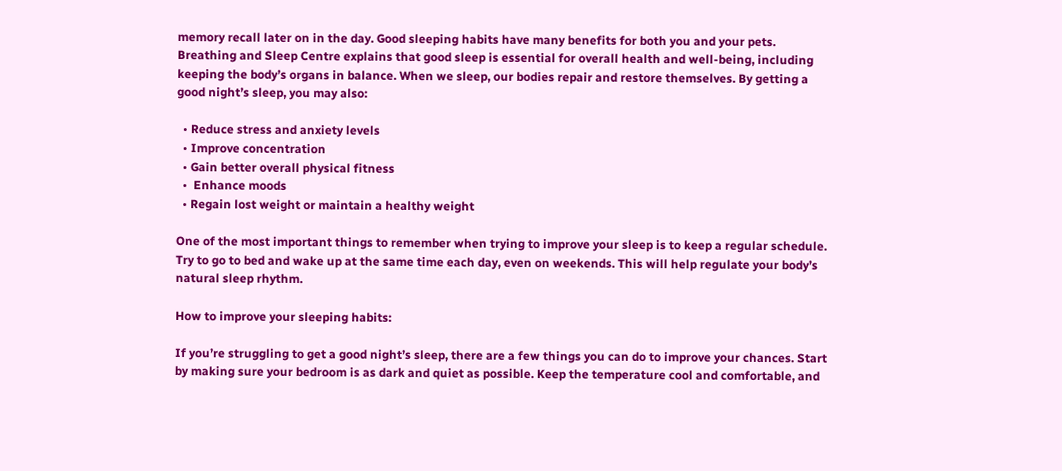memory recall later on in the day. Good sleeping habits have many benefits for both you and your pets. Breathing and Sleep Centre explains that good sleep is essential for overall health and well-being, including keeping the body’s organs in balance. When we sleep, our bodies repair and restore themselves. By getting a good night’s sleep, you may also:

  • Reduce stress and anxiety levels
  • Improve concentration
  • Gain better overall physical fitness
  •  Enhance moods
  • Regain lost weight or maintain a healthy weight

One of the most important things to remember when trying to improve your sleep is to keep a regular schedule. Try to go to bed and wake up at the same time each day, even on weekends. This will help regulate your body’s natural sleep rhythm.

How to improve your sleeping habits:

If you’re struggling to get a good night’s sleep, there are a few things you can do to improve your chances. Start by making sure your bedroom is as dark and quiet as possible. Keep the temperature cool and comfortable, and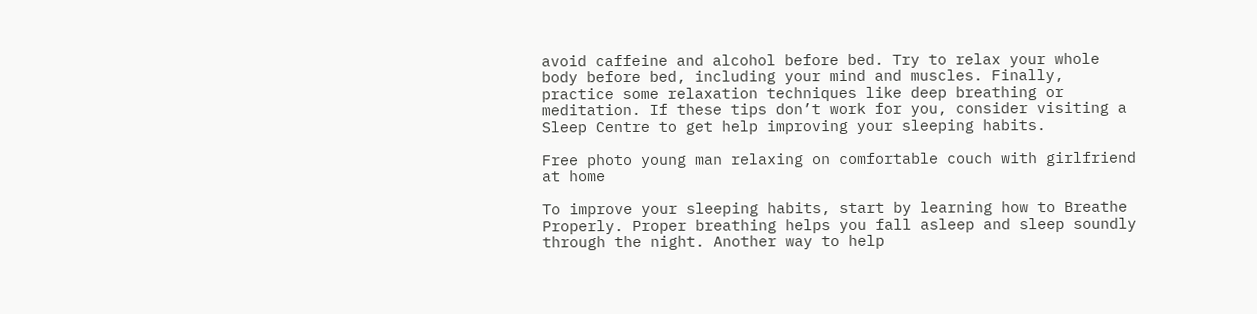avoid caffeine and alcohol before bed. Try to relax your whole body before bed, including your mind and muscles. Finally, practice some relaxation techniques like deep breathing or meditation. If these tips don’t work for you, consider visiting a Sleep Centre to get help improving your sleeping habits.

Free photo young man relaxing on comfortable couch with girlfriend at home

To improve your sleeping habits, start by learning how to Breathe Properly. Proper breathing helps you fall asleep and sleep soundly through the night. Another way to help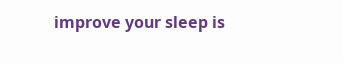improve your sleep is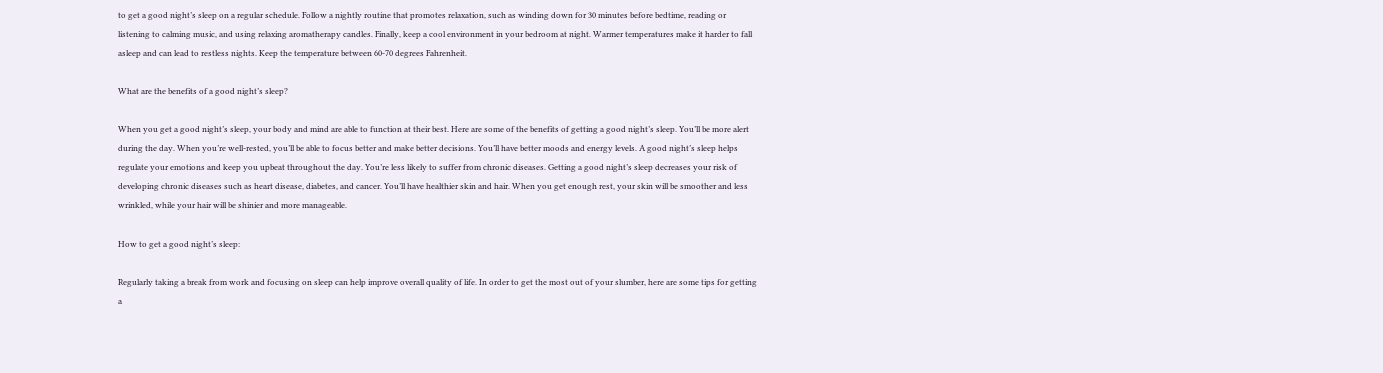to get a good night’s sleep on a regular schedule. Follow a nightly routine that promotes relaxation, such as winding down for 30 minutes before bedtime, reading or listening to calming music, and using relaxing aromatherapy candles. Finally, keep a cool environment in your bedroom at night. Warmer temperatures make it harder to fall asleep and can lead to restless nights. Keep the temperature between 60-70 degrees Fahrenheit.

What are the benefits of a good night’s sleep?

When you get a good night’s sleep, your body and mind are able to function at their best. Here are some of the benefits of getting a good night’s sleep. You’ll be more alert during the day. When you’re well-rested, you’ll be able to focus better and make better decisions. You’ll have better moods and energy levels. A good night’s sleep helps regulate your emotions and keep you upbeat throughout the day. You’re less likely to suffer from chronic diseases. Getting a good night’s sleep decreases your risk of developing chronic diseases such as heart disease, diabetes, and cancer. You’ll have healthier skin and hair. When you get enough rest, your skin will be smoother and less wrinkled, while your hair will be shinier and more manageable.

How to get a good night’s sleep:

Regularly taking a break from work and focusing on sleep can help improve overall quality of life. In order to get the most out of your slumber, here are some tips for getting a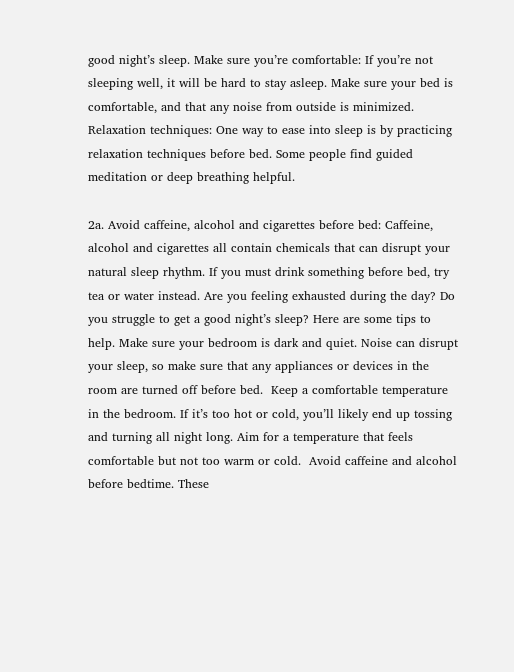good night’s sleep. Make sure you’re comfortable: If you’re not sleeping well, it will be hard to stay asleep. Make sure your bed is comfortable, and that any noise from outside is minimized. Relaxation techniques: One way to ease into sleep is by practicing relaxation techniques before bed. Some people find guided meditation or deep breathing helpful.

2a. Avoid caffeine, alcohol and cigarettes before bed: Caffeine, alcohol and cigarettes all contain chemicals that can disrupt your natural sleep rhythm. If you must drink something before bed, try tea or water instead. Are you feeling exhausted during the day? Do you struggle to get a good night’s sleep? Here are some tips to help. Make sure your bedroom is dark and quiet. Noise can disrupt your sleep, so make sure that any appliances or devices in the room are turned off before bed.  Keep a comfortable temperature in the bedroom. If it’s too hot or cold, you’ll likely end up tossing and turning all night long. Aim for a temperature that feels comfortable but not too warm or cold.  Avoid caffeine and alcohol before bedtime. These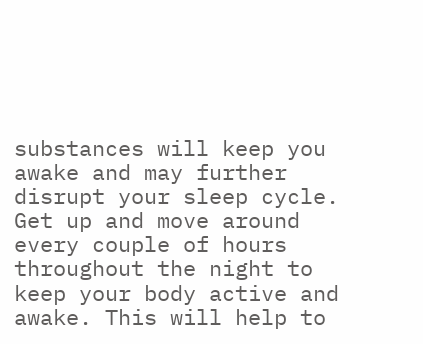substances will keep you awake and may further disrupt your sleep cycle. Get up and move around every couple of hours throughout the night to keep your body active and awake. This will help to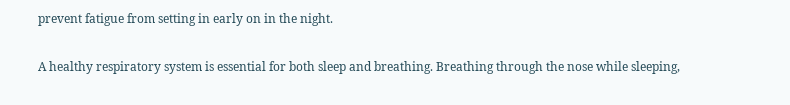prevent fatigue from setting in early on in the night.


A healthy respiratory system is essential for both sleep and breathing. Breathing through the nose while sleeping,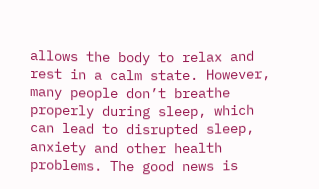allows the body to relax and rest in a calm state. However, many people don’t breathe properly during sleep, which can lead to disrupted sleep, anxiety and other health problems. The good news is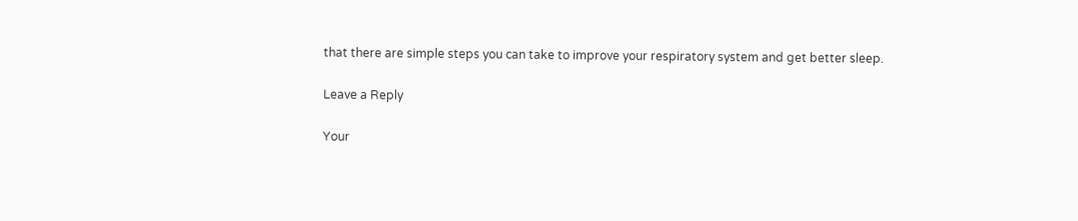that there are simple steps you can take to improve your respiratory system and get better sleep.

Leave a Reply

Your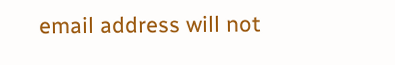email address will not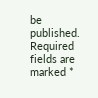be published. Required fields are marked *